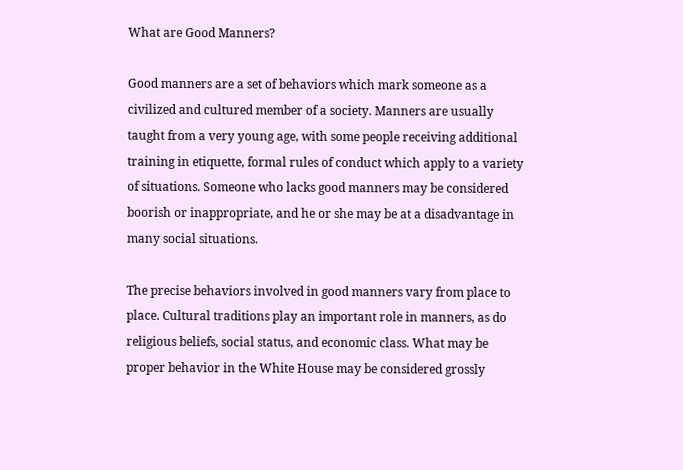What are Good Manners?

Good manners are a set of behaviors which mark someone as a civilized and cultured member of a society. Manners are usually taught from a very young age, with some people receiving additional training in etiquette, formal rules of conduct which apply to a variety of situations. Someone who lacks good manners may be considered boorish or inappropriate, and he or she may be at a disadvantage in many social situations.

The precise behaviors involved in good manners vary from place to place. Cultural traditions play an important role in manners, as do religious beliefs, social status, and economic class. What may be proper behavior in the White House may be considered grossly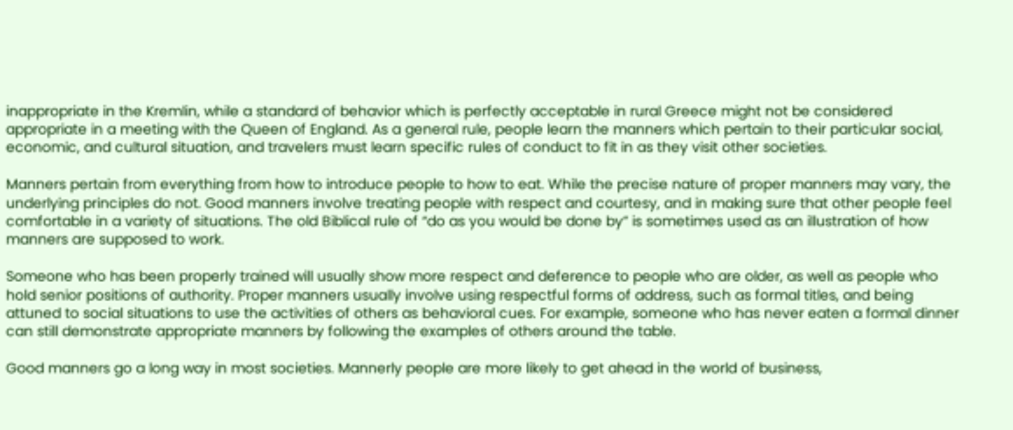inappropriate in the Kremlin, while a standard of behavior which is perfectly acceptable in rural Greece might not be considered appropriate in a meeting with the Queen of England. As a general rule, people learn the manners which pertain to their particular social, economic, and cultural situation, and travelers must learn specific rules of conduct to fit in as they visit other societies.

Manners pertain from everything from how to introduce people to how to eat. While the precise nature of proper manners may vary, the underlying principles do not. Good manners involve treating people with respect and courtesy, and in making sure that other people feel comfortable in a variety of situations. The old Biblical rule of “do as you would be done by” is sometimes used as an illustration of how manners are supposed to work.

Someone who has been properly trained will usually show more respect and deference to people who are older, as well as people who hold senior positions of authority. Proper manners usually involve using respectful forms of address, such as formal titles, and being attuned to social situations to use the activities of others as behavioral cues. For example, someone who has never eaten a formal dinner can still demonstrate appropriate manners by following the examples of others around the table.

Good manners go a long way in most societies. Mannerly people are more likely to get ahead in the world of business,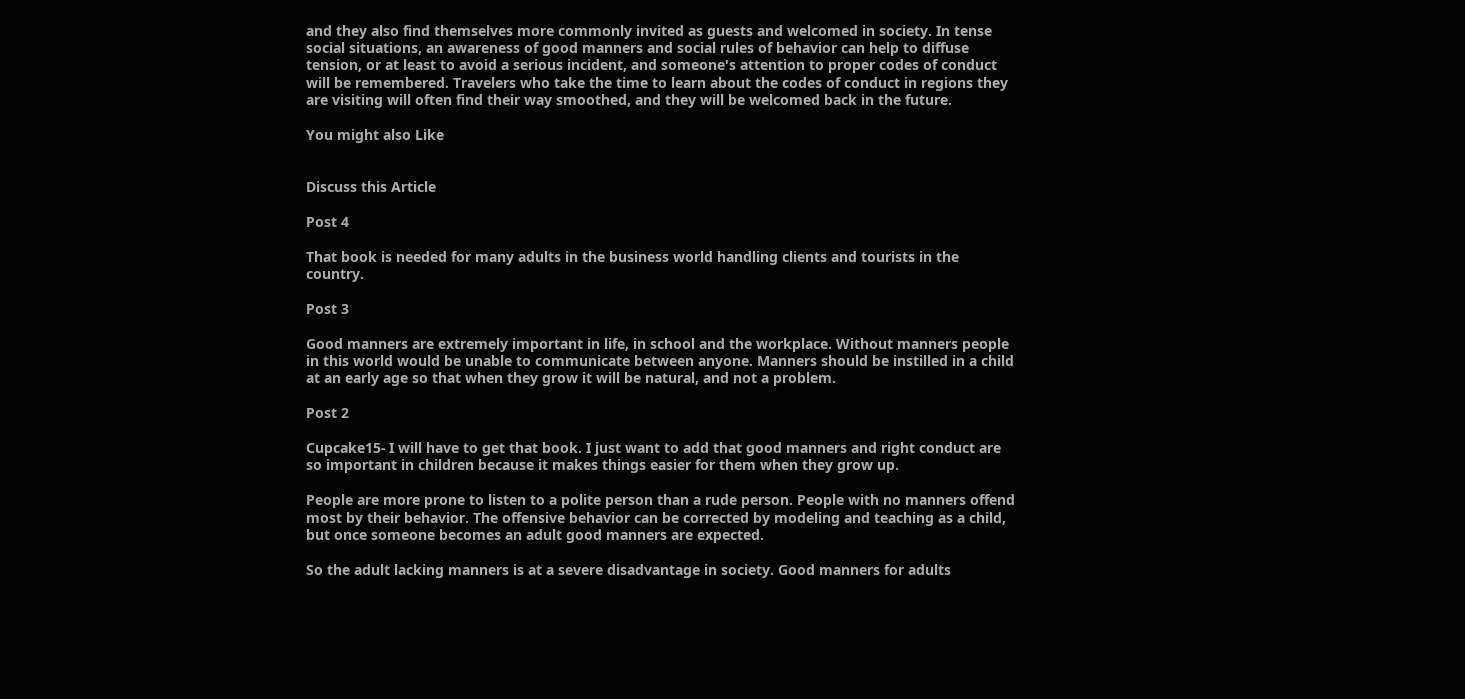and they also find themselves more commonly invited as guests and welcomed in society. In tense social situations, an awareness of good manners and social rules of behavior can help to diffuse tension, or at least to avoid a serious incident, and someone's attention to proper codes of conduct will be remembered. Travelers who take the time to learn about the codes of conduct in regions they are visiting will often find their way smoothed, and they will be welcomed back in the future.

You might also Like


Discuss this Article

Post 4

That book is needed for many adults in the business world handling clients and tourists in the country.

Post 3

Good manners are extremely important in life, in school and the workplace. Without manners people in this world would be unable to communicate between anyone. Manners should be instilled in a child at an early age so that when they grow it will be natural, and not a problem.

Post 2

Cupcake15- I will have to get that book. I just want to add that good manners and right conduct are so important in children because it makes things easier for them when they grow up.

People are more prone to listen to a polite person than a rude person. People with no manners offend most by their behavior. The offensive behavior can be corrected by modeling and teaching as a child, but once someone becomes an adult good manners are expected.

So the adult lacking manners is at a severe disadvantage in society. Good manners for adults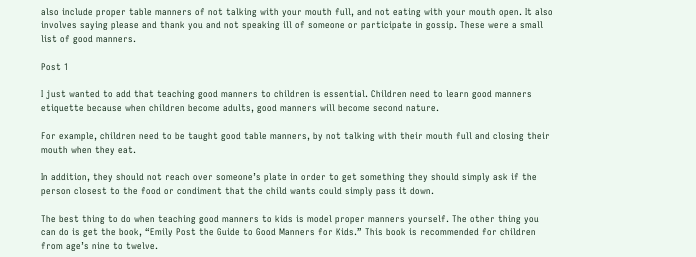also include proper table manners of not talking with your mouth full, and not eating with your mouth open. It also involves saying please and thank you and not speaking ill of someone or participate in gossip. These were a small list of good manners.

Post 1

I just wanted to add that teaching good manners to children is essential. Children need to learn good manners etiquette because when children become adults, good manners will become second nature.

For example, children need to be taught good table manners, by not talking with their mouth full and closing their mouth when they eat.

In addition, they should not reach over someone’s plate in order to get something they should simply ask if the person closest to the food or condiment that the child wants could simply pass it down.

The best thing to do when teaching good manners to kids is model proper manners yourself. The other thing you can do is get the book, “Emily Post the Guide to Good Manners for Kids.” This book is recommended for children from age’s nine to twelve.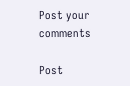Post your comments

Post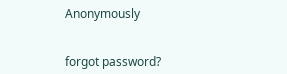Anonymously


forgot password?